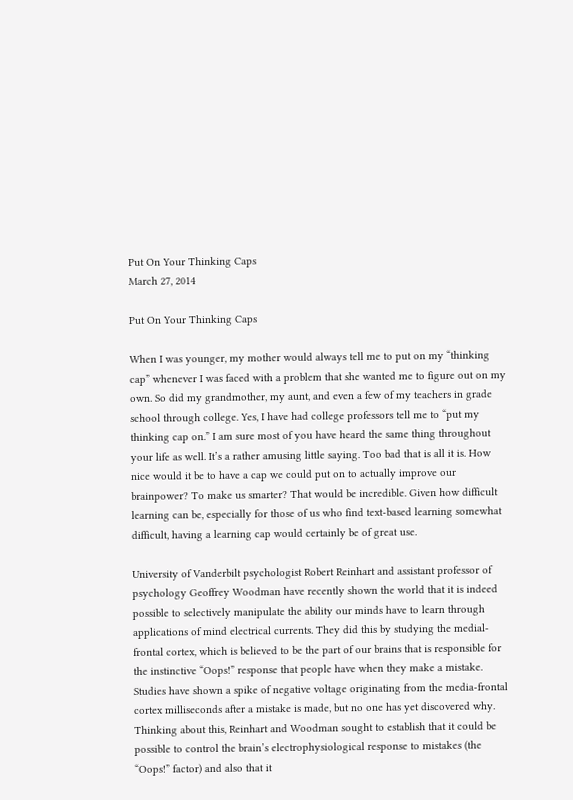Put On Your Thinking Caps
March 27, 2014

Put On Your Thinking Caps

When I was younger, my mother would always tell me to put on my “thinking cap” whenever I was faced with a problem that she wanted me to figure out on my own. So did my grandmother, my aunt, and even a few of my teachers in grade school through college. Yes, I have had college professors tell me to “put my thinking cap on.” I am sure most of you have heard the same thing throughout your life as well. It’s a rather amusing little saying. Too bad that is all it is. How nice would it be to have a cap we could put on to actually improve our brainpower? To make us smarter? That would be incredible. Given how difficult learning can be, especially for those of us who find text-based learning somewhat difficult, having a learning cap would certainly be of great use.

University of Vanderbilt psychologist Robert Reinhart and assistant professor of psychology Geoffrey Woodman have recently shown the world that it is indeed possible to selectively manipulate the ability our minds have to learn through applications of mind electrical currents. They did this by studying the medial-frontal cortex, which is believed to be the part of our brains that is responsible for the instinctive “Oops!” response that people have when they make a mistake. Studies have shown a spike of negative voltage originating from the media-frontal cortex milliseconds after a mistake is made, but no one has yet discovered why. Thinking about this, Reinhart and Woodman sought to establish that it could be possible to control the brain’s electrophysiological response to mistakes (the “Oops!” factor) and also that it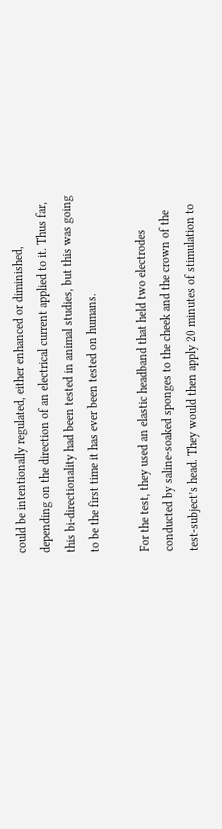could be intentionally regulated, either enhanced or diminished, depending on the direction of an electrical current applied to it. Thus far, this bi-directionality had been tested in animal studies, but this was going to be the first time it has ever been tested on humans.

For the test, they used an elastic headband that held two electrodes conducted by saline-soaked sponges to the cheek and the crown of the test-subject’s head. They would then apply 20 minutes of stimulation to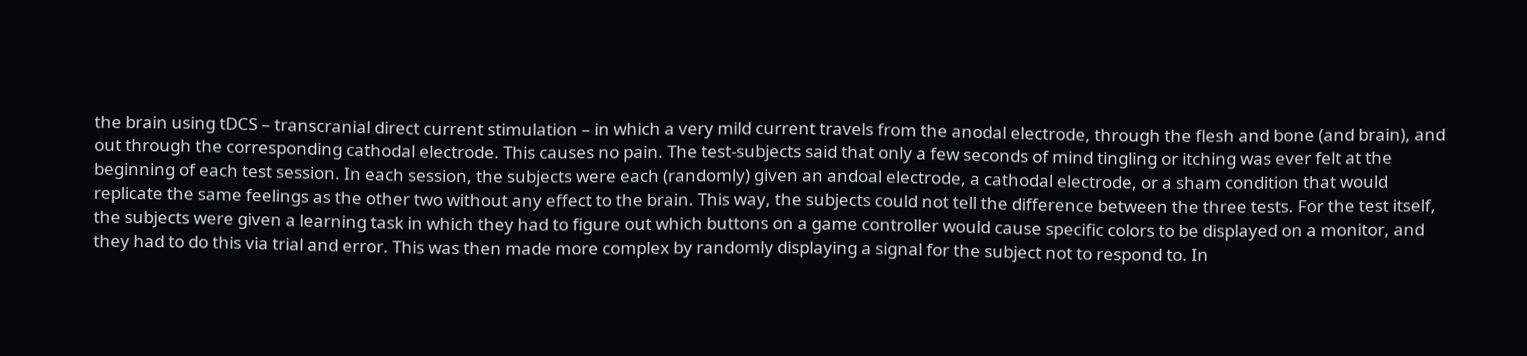the brain using tDCS – transcranial direct current stimulation – in which a very mild current travels from the anodal electrode, through the flesh and bone (and brain), and out through the corresponding cathodal electrode. This causes no pain. The test-subjects said that only a few seconds of mind tingling or itching was ever felt at the beginning of each test session. In each session, the subjects were each (randomly) given an andoal electrode, a cathodal electrode, or a sham condition that would replicate the same feelings as the other two without any effect to the brain. This way, the subjects could not tell the difference between the three tests. For the test itself, the subjects were given a learning task in which they had to figure out which buttons on a game controller would cause specific colors to be displayed on a monitor, and they had to do this via trial and error. This was then made more complex by randomly displaying a signal for the subject not to respond to. In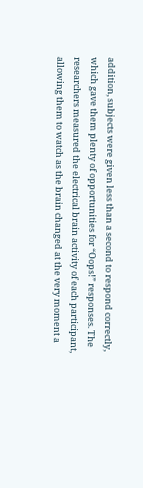addition, subjects were given less than a second to respond correctly, which gave them plenty of opportunities for “Oops!” responses. The researchers measured the electrical brain activity of each participant, allowing them to watch as the brain changed at the very moment a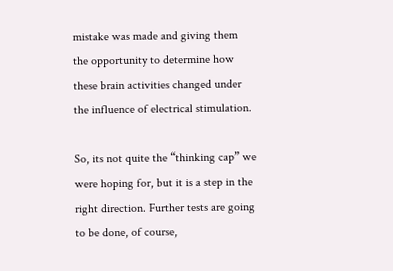mistake was made and giving them the opportunity to determine how these brain activities changed under the influence of electrical stimulation.

So, its not quite the “thinking cap” we were hoping for, but it is a step in the right direction. Further tests are going to be done, of course,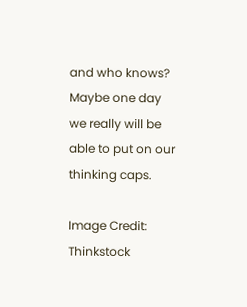and who knows? Maybe one day we really will be able to put on our thinking caps.

Image Credit: Thinkstock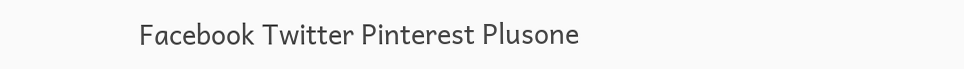Facebook Twitter Pinterest Plusone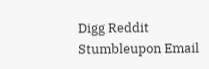Digg Reddit Stumbleupon Email